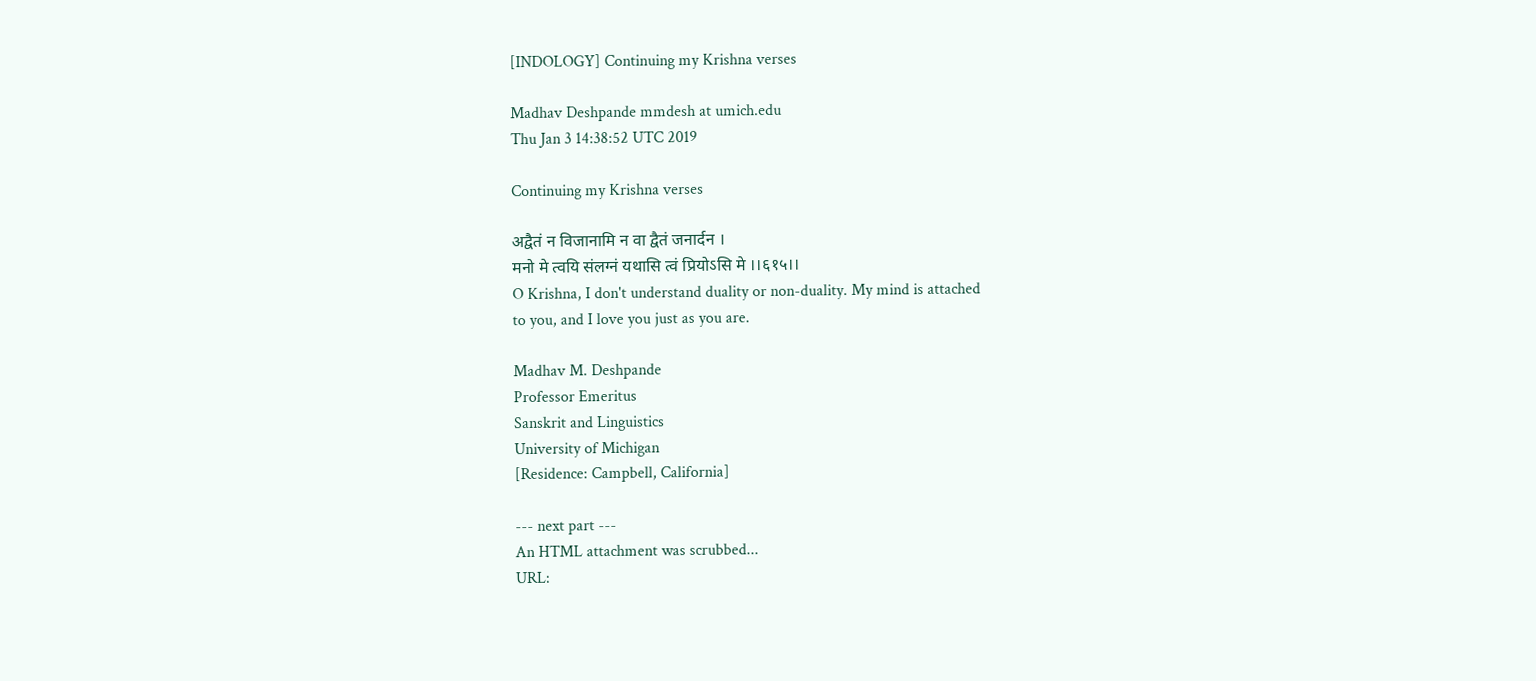[INDOLOGY] Continuing my Krishna verses

Madhav Deshpande mmdesh at umich.edu
Thu Jan 3 14:38:52 UTC 2019

Continuing my Krishna verses

अद्वैतं न विजानामि न वा द्वैतं जनार्दन ।
मनो मे त्वयि संलग्नं यथासि त्वं प्रियोऽसि मे ।।६१५।।
O Krishna, I don't understand duality or non-duality. My mind is attached
to you, and I love you just as you are.

Madhav M. Deshpande
Professor Emeritus
Sanskrit and Linguistics
University of Michigan
[Residence: Campbell, California]

--- next part ---
An HTML attachment was scrubbed...
URL: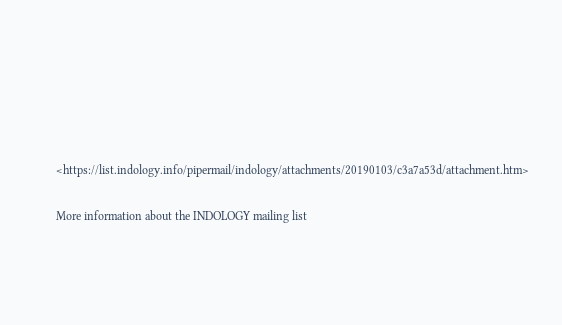<https://list.indology.info/pipermail/indology/attachments/20190103/c3a7a53d/attachment.htm>

More information about the INDOLOGY mailing list